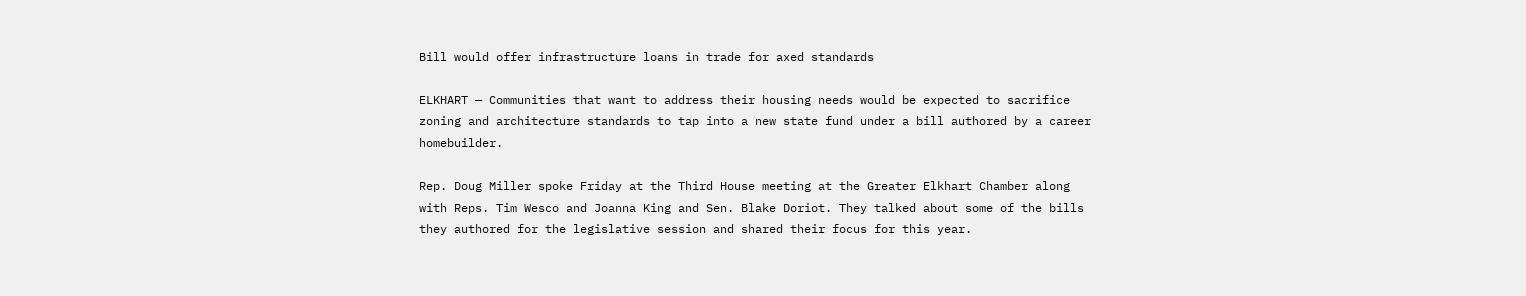Bill would offer infrastructure loans in trade for axed standards

ELKHART — Communities that want to address their housing needs would be expected to sacrifice zoning and architecture standards to tap into a new state fund under a bill authored by a career homebuilder.

Rep. Doug Miller spoke Friday at the Third House meeting at the Greater Elkhart Chamber along with Reps. Tim Wesco and Joanna King and Sen. Blake Doriot. They talked about some of the bills they authored for the legislative session and shared their focus for this year.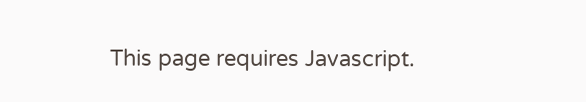This page requires Javascript.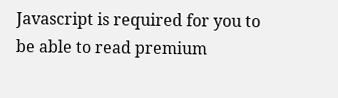Javascript is required for you to be able to read premium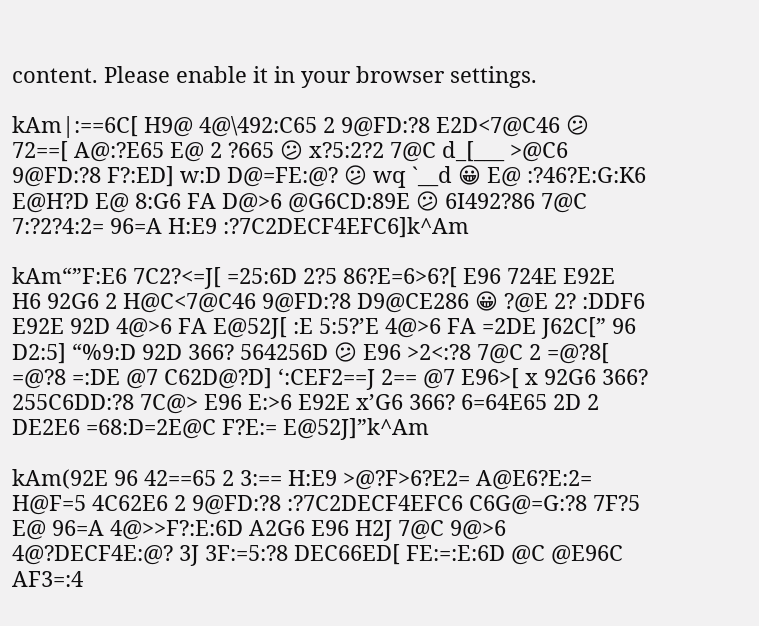content. Please enable it in your browser settings.

kAm|:==6C[ H9@ 4@\492:C65 2 9@FD:?8 E2D<7@C46 😕 72==[ A@:?E65 E@ 2 ?665 😕 x?5:2?2 7@C d_[___ >@C6 9@FD:?8 F?:ED] w:D D@=FE:@? 😕 wq `__d 😀 E@ :?46?E:G:K6 E@H?D E@ 8:G6 FA D@>6 @G6CD:89E 😕 6I492?86 7@C 7:?2?4:2= 96=A H:E9 :?7C2DECF4EFC6]k^Am

kAm“”F:E6 7C2?<=J[ =25:6D 2?5 86?E=6>6?[ E96 724E E92E H6 92G6 2 H@C<7@C46 9@FD:?8 D9@CE286 😀 ?@E 2? :DDF6 E92E 92D 4@>6 FA E@52J[ :E 5:5?’E 4@>6 FA =2DE J62C[” 96 D2:5] “%9:D 92D 366? 564256D 😕 E96 >2<:?8 7@C 2 =@?8[ =@?8 =:DE @7 C62D@?D] ‘:CEF2==J 2== @7 E96>[ x 92G6 366? 255C6DD:?8 7C@> E96 E:>6 E92E x’G6 366? 6=64E65 2D 2 DE2E6 =68:D=2E@C F?E:= E@52J]”k^Am

kAm(92E 96 42==65 2 3:== H:E9 >@?F>6?E2= A@E6?E:2= H@F=5 4C62E6 2 9@FD:?8 :?7C2DECF4EFC6 C6G@=G:?8 7F?5 E@ 96=A 4@>>F?:E:6D A2G6 E96 H2J 7@C 9@>6 4@?DECF4E:@? 3J 3F:=5:?8 DEC66ED[ FE:=:E:6D @C @E96C AF3=:4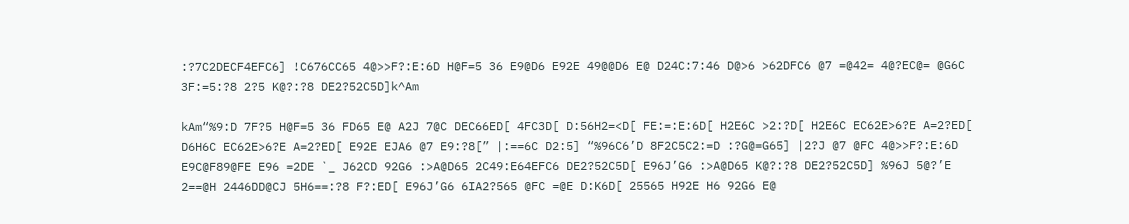:?7C2DECF4EFC6] !C676CC65 4@>>F?:E:6D H@F=5 36 E9@D6 E92E 49@@D6 E@ D24C:7:46 D@>6 >62DFC6 @7 =@42= 4@?EC@= @G6C 3F:=5:?8 2?5 K@?:?8 DE2?52C5D]k^Am

kAm“%9:D 7F?5 H@F=5 36 FD65 E@ A2J 7@C DEC66ED[ 4FC3D[ D:56H2=<D[ FE:=:E:6D[ H2E6C >2:?D[ H2E6C EC62E>6?E A=2?ED[ D6H6C EC62E>6?E A=2?ED[ E92E EJA6 @7 E9:?8[” |:==6C D2:5] “%96C6’D 8F2C5C2:=D :?G@=G65] |2?J @7 @FC 4@>>F?:E:6D E9C@F89@FE E96 =2DE `_ J62CD 92G6 :>A@D65 2C49:E64EFC6 DE2?52C5D[ E96J’G6 :>A@D65 K@?:?8 DE2?52C5D] %96J 5@?’E 2==@H 2446DD@CJ 5H6==:?8 F?:ED[ E96J’G6 6IA2?565 @FC =@E D:K6D[ 25565 H92E H6 92G6 E@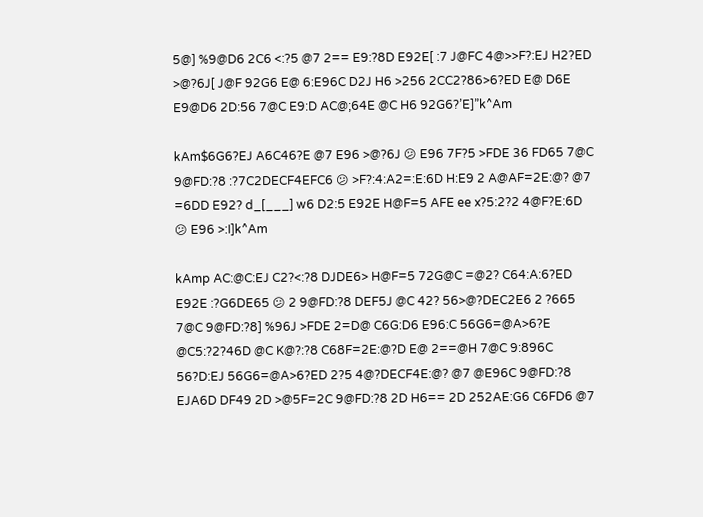5@] %9@D6 2C6 <:?5 @7 2== E9:?8D E92E[ :7 J@FC 4@>>F?:EJ H2?ED >@?6J[ J@F 92G6 E@ 6:E96C D2J H6 >256 2CC2?86>6?ED E@ D6E E9@D6 2D:56 7@C E9:D AC@;64E @C H6 92G6?’E]”k^Am

kAm$6G6?EJ A6C46?E @7 E96 >@?6J 😕 E96 7F?5 >FDE 36 FD65 7@C 9@FD:?8 :?7C2DECF4EFC6 😕 >F?:4:A2=:E:6D H:E9 2 A@AF=2E:@? @7 =6DD E92? d_[___] w6 D2:5 E92E H@F=5 AFE ee x?5:2?2 4@F?E:6D 😕 E96 >:I]k^Am

kAmp AC:@C:EJ C2?<:?8 DJDE6> H@F=5 72G@C =@2? C64:A:6?ED E92E :?G6DE65 😕 2 9@FD:?8 DEF5J @C 42? 56>@?DEC2E6 2 ?665 7@C 9@FD:?8] %96J >FDE 2=D@ C6G:D6 E96:C 56G6=@A>6?E @C5:?2?46D @C K@?:?8 C68F=2E:@?D E@ 2==@H 7@C 9:896C 56?D:EJ 56G6=@A>6?ED 2?5 4@?DECF4E:@? @7 @E96C 9@FD:?8 EJA6D DF49 2D >@5F=2C 9@FD:?8 2D H6== 2D 252AE:G6 C6FD6 @7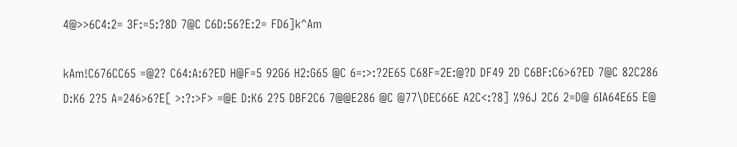4@>>6C4:2= 3F:=5:?8D 7@C C6D:56?E:2= FD6]k^Am

kAm!C676CC65 =@2? C64:A:6?ED H@F=5 92G6 H2:G65 @C 6=:>:?2E65 C68F=2E:@?D DF49 2D C6BF:C6>6?ED 7@C 82C286 D:K6 2?5 A=246>6?E[ >:?:>F> =@E D:K6 2?5 DBF2C6 7@@E286 @C @77\DEC66E A2C<:?8] %96J 2C6 2=D@ 6IA64E65 E@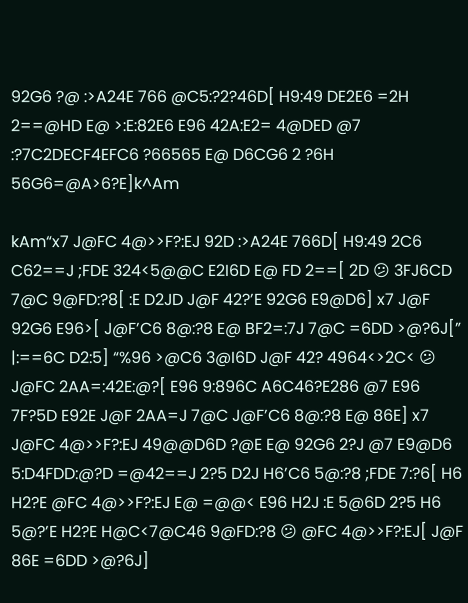92G6 ?@ :>A24E 766 @C5:?2?46D[ H9:49 DE2E6 =2H 2==@HD E@ >:E:82E6 E96 42A:E2= 4@DED @7 :?7C2DECF4EFC6 ?66565 E@ D6CG6 2 ?6H 56G6=@A>6?E]k^Am

kAm“x7 J@FC 4@>>F?:EJ 92D :>A24E 766D[ H9:49 2C6 C62==J ;FDE 324<5@@C E2I6D E@ FD 2==[ 2D 😕 3FJ6CD 7@C 9@FD:?8[ :E D2JD J@F 42?’E 92G6 E9@D6] x7 J@F 92G6 E96>[ J@F’C6 8@:?8 E@ BF2=:7J 7@C =6DD >@?6J[” |:==6C D2:5] “%96 >@C6 3@I6D J@F 42? 4964<>2C< 😕 J@FC 2AA=:42E:@?[ E96 9:896C A6C46?E286 @7 E96 7F?5D E92E J@F 2AA=J 7@C J@F’C6 8@:?8 E@ 86E] x7 J@FC 4@>>F?:EJ 49@@D6D ?@E E@ 92G6 2?J @7 E9@D6 5:D4FDD:@?D =@42==J 2?5 D2J H6’C6 5@:?8 ;FDE 7:?6[ H6 H2?E @FC 4@>>F?:EJ E@ =@@< E96 H2J :E 5@6D 2?5 H6 5@?’E H2?E H@C<7@C46 9@FD:?8 😕 @FC 4@>>F?:EJ[ J@F 86E =6DD >@?6J]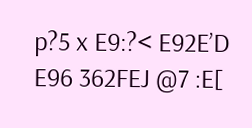p?5 x E9:?< E92E’D E96 362FEJ @7 :E[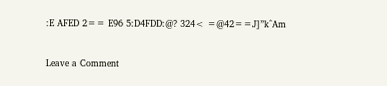:E AFED 2== E96 5:D4FDD:@? 324< =@42==J]”k^Am

Leave a Comment